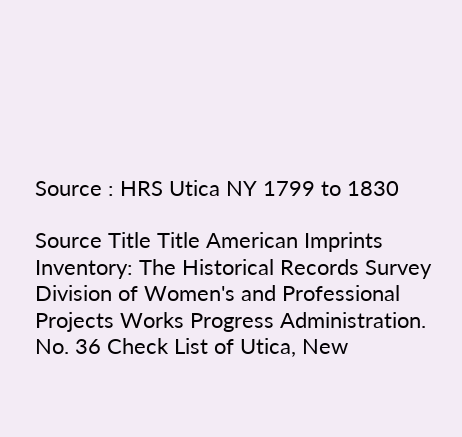Source : HRS Utica NY 1799 to 1830

Source Title Title American Imprints Inventory: The Historical Records Survey Division of Women's and Professional Projects Works Progress Administration. No. 36 Check List of Utica, New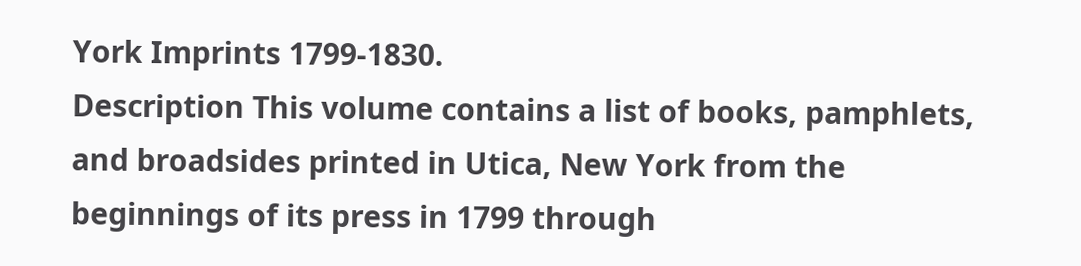York Imprints 1799-1830.
Description This volume contains a list of books, pamphlets, and broadsides printed in Utica, New York from the beginnings of its press in 1799 through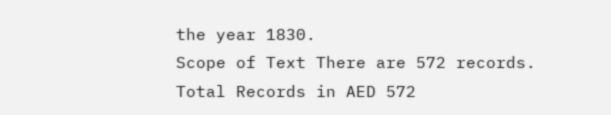the year 1830.
Scope of Text There are 572 records.
Total Records in AED 572